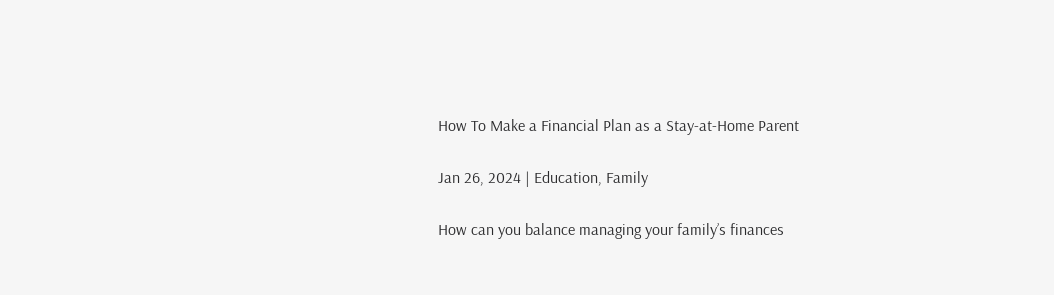How To Make a Financial Plan as a Stay-at-Home Parent

Jan 26, 2024 | Education, Family

How can you balance managing your family’s finances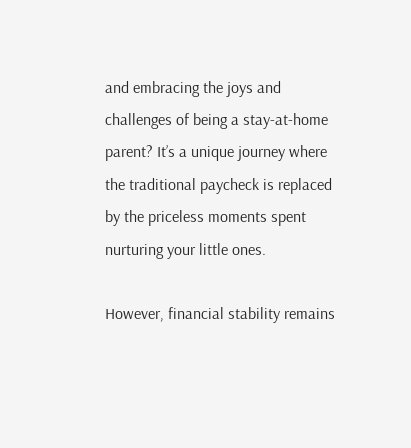and embracing the joys and challenges of being a stay-at-home parent? It’s a unique journey where the traditional paycheck is replaced by the priceless moments spent nurturing your little ones.

However, financial stability remains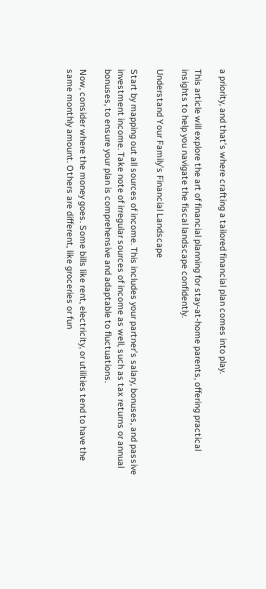a priority, and that’s where crafting a tailored financial plan comes into play.

This article will explore the art of financial planning for stay-at-home parents, offering practical insights to help you navigate the fiscal landscape confidently.

Understand Your Family’s Financial Landscape

Start by mapping out all sources of income. This includes your partner’s salary, bonuses, and passive investment income. Take note of irregular sources of income as well, such as tax returns or annual bonuses, to ensure your plan is comprehensive and adaptable to fluctuations.

Now, consider where the money goes. Some bills like rent, electricity, or utilities tend to have the same monthly amount. Others are different, like groceries or fun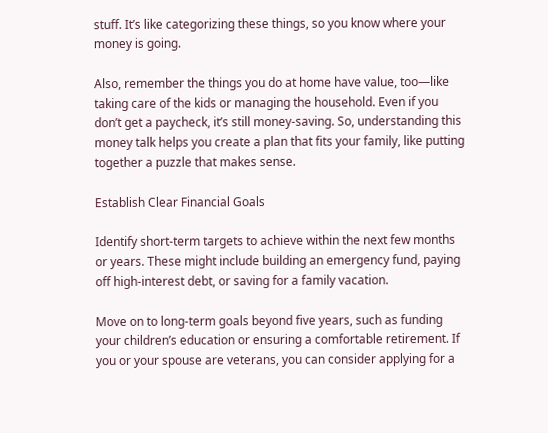stuff. It’s like categorizing these things, so you know where your money is going.

Also, remember the things you do at home have value, too—like taking care of the kids or managing the household. Even if you don’t get a paycheck, it’s still money-saving. So, understanding this money talk helps you create a plan that fits your family, like putting together a puzzle that makes sense.

Establish Clear Financial Goals

Identify short-term targets to achieve within the next few months or years. These might include building an emergency fund, paying off high-interest debt, or saving for a family vacation.

Move on to long-term goals beyond five years, such as funding your children’s education or ensuring a comfortable retirement. If you or your spouse are veterans, you can consider applying for a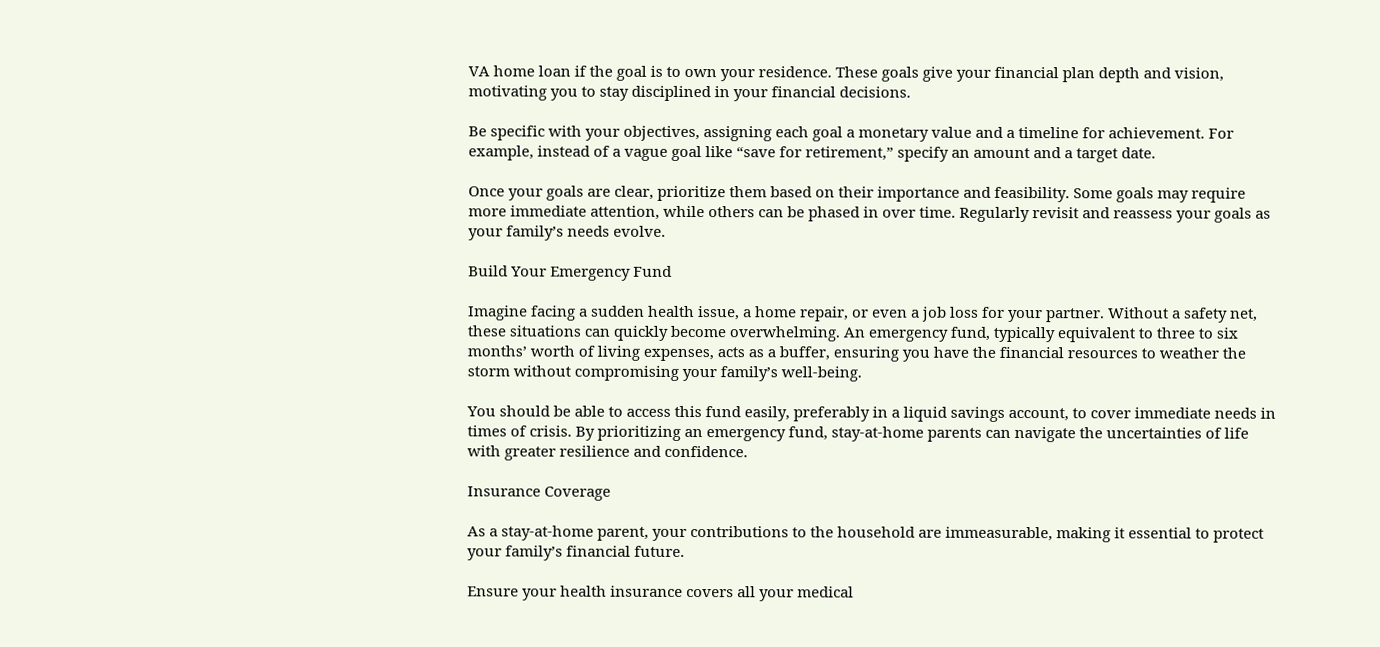VA home loan if the goal is to own your residence. These goals give your financial plan depth and vision, motivating you to stay disciplined in your financial decisions.

Be specific with your objectives, assigning each goal a monetary value and a timeline for achievement. For example, instead of a vague goal like “save for retirement,” specify an amount and a target date.

Once your goals are clear, prioritize them based on their importance and feasibility. Some goals may require more immediate attention, while others can be phased in over time. Regularly revisit and reassess your goals as your family’s needs evolve.

Build Your Emergency Fund

Imagine facing a sudden health issue, a home repair, or even a job loss for your partner. Without a safety net, these situations can quickly become overwhelming. An emergency fund, typically equivalent to three to six months’ worth of living expenses, acts as a buffer, ensuring you have the financial resources to weather the storm without compromising your family’s well-being.

You should be able to access this fund easily, preferably in a liquid savings account, to cover immediate needs in times of crisis. By prioritizing an emergency fund, stay-at-home parents can navigate the uncertainties of life with greater resilience and confidence.

Insurance Coverage

As a stay-at-home parent, your contributions to the household are immeasurable, making it essential to protect your family’s financial future.

Ensure your health insurance covers all your medical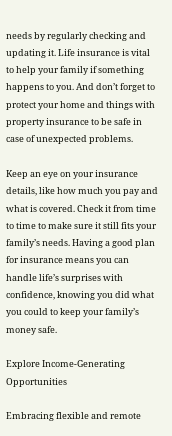needs by regularly checking and updating it. Life insurance is vital to help your family if something happens to you. And don’t forget to protect your home and things with property insurance to be safe in case of unexpected problems.

Keep an eye on your insurance details, like how much you pay and what is covered. Check it from time to time to make sure it still fits your family’s needs. Having a good plan for insurance means you can handle life’s surprises with confidence, knowing you did what you could to keep your family’s money safe.

Explore Income-Generating Opportunities

Embracing flexible and remote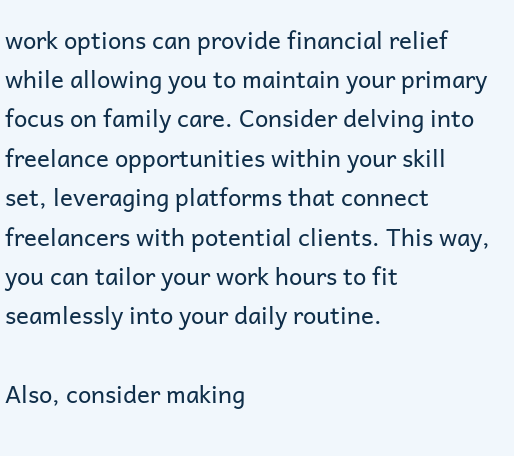work options can provide financial relief while allowing you to maintain your primary focus on family care. Consider delving into freelance opportunities within your skill set, leveraging platforms that connect freelancers with potential clients. This way, you can tailor your work hours to fit seamlessly into your daily routine.

Also, consider making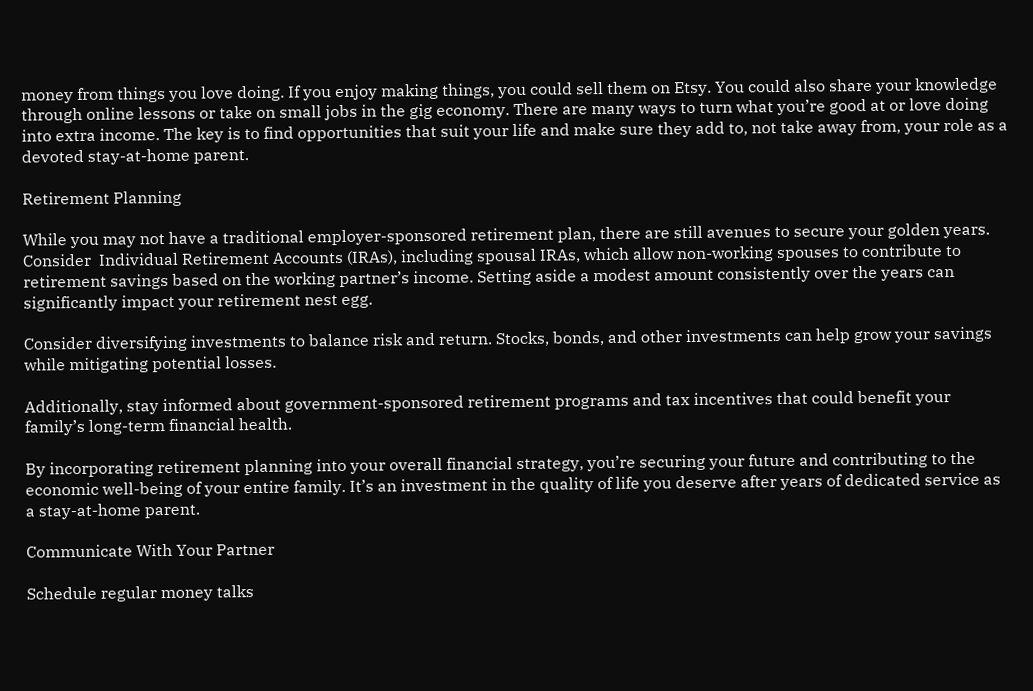money from things you love doing. If you enjoy making things, you could sell them on Etsy. You could also share your knowledge through online lessons or take on small jobs in the gig economy. There are many ways to turn what you’re good at or love doing into extra income. The key is to find opportunities that suit your life and make sure they add to, not take away from, your role as a devoted stay-at-home parent.

Retirement Planning

While you may not have a traditional employer-sponsored retirement plan, there are still avenues to secure your golden years. Consider  Individual Retirement Accounts (IRAs), including spousal IRAs, which allow non-working spouses to contribute to retirement savings based on the working partner’s income. Setting aside a modest amount consistently over the years can significantly impact your retirement nest egg.

Consider diversifying investments to balance risk and return. Stocks, bonds, and other investments can help grow your savings while mitigating potential losses.

Additionally, stay informed about government-sponsored retirement programs and tax incentives that could benefit your family’s long-term financial health.

By incorporating retirement planning into your overall financial strategy, you’re securing your future and contributing to the economic well-being of your entire family. It’s an investment in the quality of life you deserve after years of dedicated service as a stay-at-home parent.

Communicate With Your Partner

Schedule regular money talks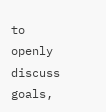to openly discuss goals,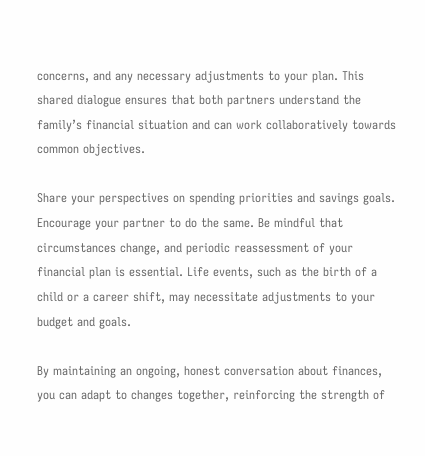concerns, and any necessary adjustments to your plan. This shared dialogue ensures that both partners understand the family’s financial situation and can work collaboratively towards common objectives.

Share your perspectives on spending priorities and savings goals. Encourage your partner to do the same. Be mindful that circumstances change, and periodic reassessment of your financial plan is essential. Life events, such as the birth of a child or a career shift, may necessitate adjustments to your budget and goals.

By maintaining an ongoing, honest conversation about finances, you can adapt to changes together, reinforcing the strength of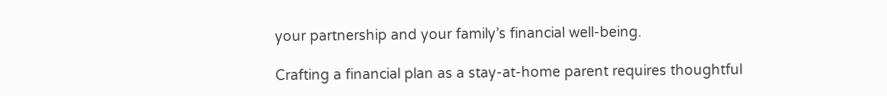your partnership and your family’s financial well-being.

Crafting a financial plan as a stay-at-home parent requires thoughtful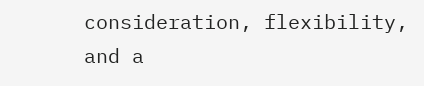consideration, flexibility, and a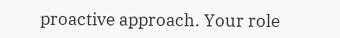proactive approach. Your role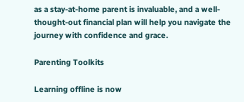as a stay-at-home parent is invaluable, and a well-thought-out financial plan will help you navigate the journey with confidence and grace.

Parenting Toolkits

Learning offline is now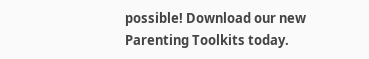possible! Download our new Parenting Toolkits today.